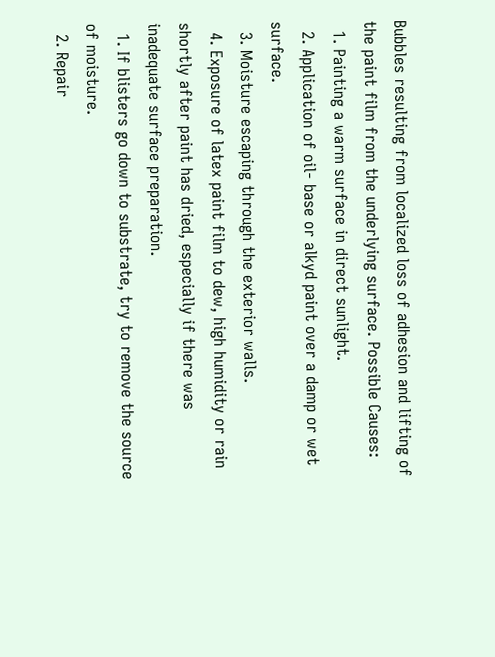Bubbles resulting from localized loss of adhesion and lifting of the paint film from the underlying surface. Possible Causes:
  1. Painting a warm surface in direct sunlight.
  2. Application of oil- base or alkyd paint over a damp or wet surface.
  3. Moisture escaping through the exterior walls.
  4. Exposure of latex paint film to dew, high humidity or rain shortly after paint has dried, especially if there was inadequate surface preparation.
  1. If blisters go down to substrate, try to remove the source of moisture.
  2. Repair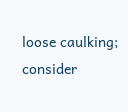loose caulking; consider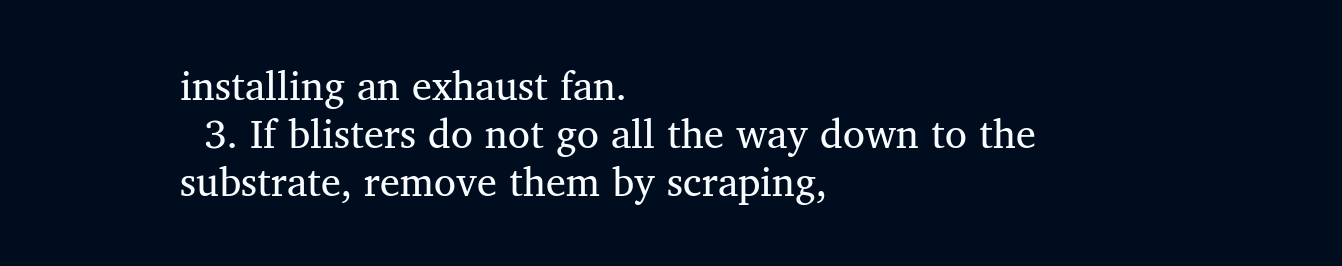installing an exhaust fan.
  3. If blisters do not go all the way down to the substrate, remove them by scraping,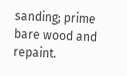sanding; prime bare wood and repaint.